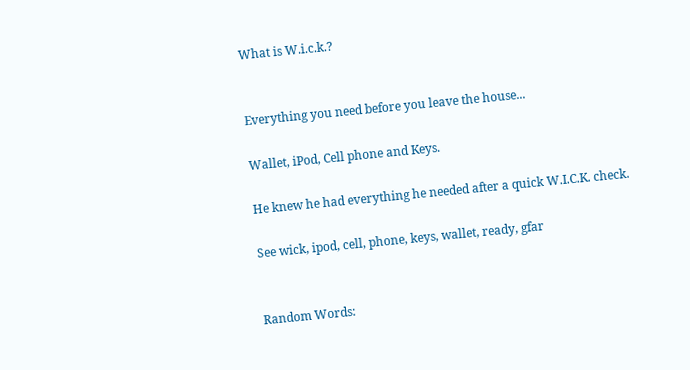What is W.i.c.k.?


Everything you need before you leave the house...

Wallet, iPod, Cell phone and Keys.

He knew he had everything he needed after a quick W.I.C.K. check.

See wick, ipod, cell, phone, keys, wallet, ready, gfar


Random Words: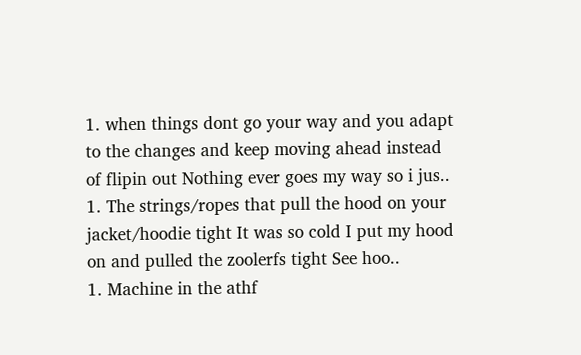1. when things dont go your way and you adapt to the changes and keep moving ahead instead of flipin out Nothing ever goes my way so i jus..
1. The strings/ropes that pull the hood on your jacket/hoodie tight It was so cold I put my hood on and pulled the zoolerfs tight See hoo..
1. Machine in the athf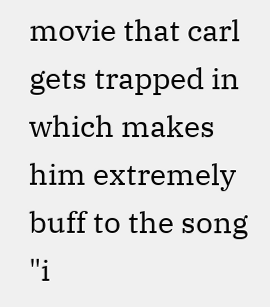movie that carl gets trapped in which makes him extremely buff to the song "i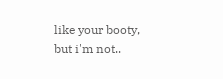like your booty, but i'm not..